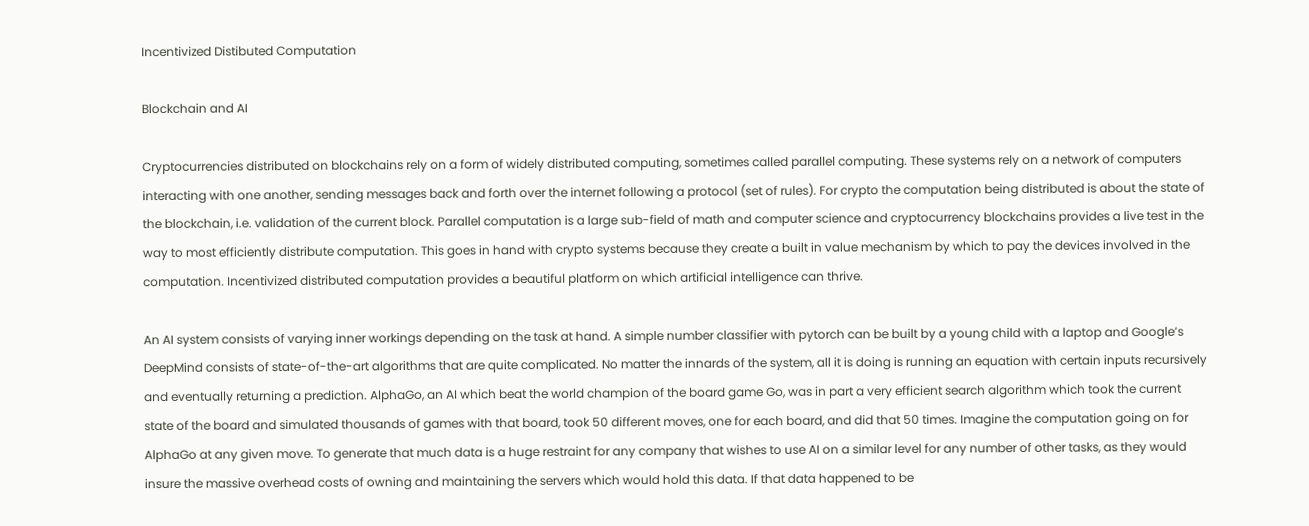Incentivized Distibuted Computation

Blockchain and AI

Cryptocurrencies distributed on blockchains rely on a form of widely distributed computing, sometimes called parallel computing. These systems rely on a network of computers interacting with one another, sending messages back and forth over the internet following a protocol (set of rules). For crypto the computation being distributed is about the state of the blockchain, i.e. validation of the current block. Parallel computation is a large sub-field of math and computer science and cryptocurrency blockchains provides a live test in the way to most efficiently distribute computation. This goes in hand with crypto systems because they create a built in value mechanism by which to pay the devices involved in the computation. Incentivized distributed computation provides a beautiful platform on which artificial intelligence can thrive.

An AI system consists of varying inner workings depending on the task at hand. A simple number classifier with pytorch can be built by a young child with a laptop and Google’s DeepMind consists of state-of-the-art algorithms that are quite complicated. No matter the innards of the system, all it is doing is running an equation with certain inputs recursively and eventually returning a prediction. AlphaGo, an AI which beat the world champion of the board game Go, was in part a very efficient search algorithm which took the current state of the board and simulated thousands of games with that board, took 50 different moves, one for each board, and did that 50 times. Imagine the computation going on for AlphaGo at any given move. To generate that much data is a huge restraint for any company that wishes to use AI on a similar level for any number of other tasks, as they would insure the massive overhead costs of owning and maintaining the servers which would hold this data. If that data happened to be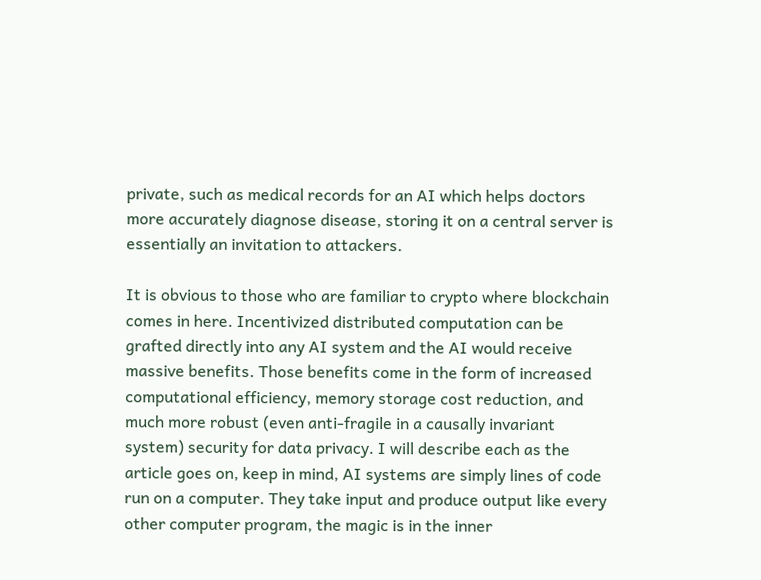private, such as medical records for an AI which helps doctors more accurately diagnose disease, storing it on a central server is essentially an invitation to attackers.

It is obvious to those who are familiar to crypto where blockchain comes in here. Incentivized distributed computation can be grafted directly into any AI system and the AI would receive massive benefits. Those benefits come in the form of increased computational efficiency, memory storage cost reduction, and much more robust (even anti-fragile in a causally invariant system) security for data privacy. I will describe each as the article goes on, keep in mind, AI systems are simply lines of code run on a computer. They take input and produce output like every other computer program, the magic is in the inner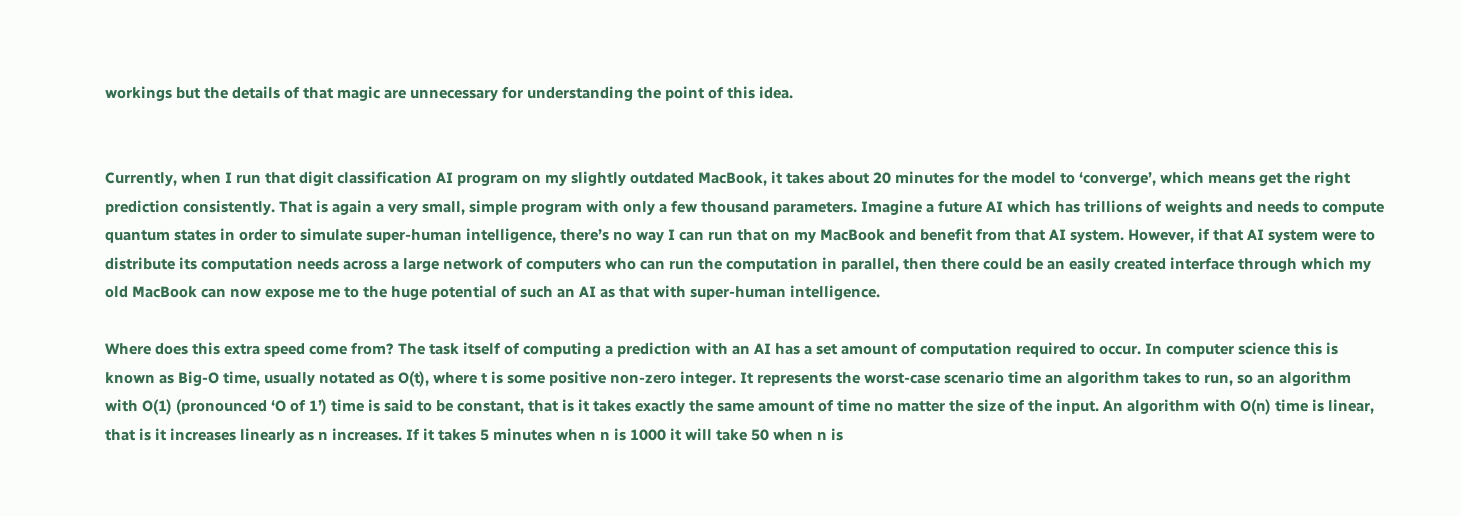workings but the details of that magic are unnecessary for understanding the point of this idea.


Currently, when I run that digit classification AI program on my slightly outdated MacBook, it takes about 20 minutes for the model to ‘converge’, which means get the right prediction consistently. That is again a very small, simple program with only a few thousand parameters. Imagine a future AI which has trillions of weights and needs to compute quantum states in order to simulate super-human intelligence, there’s no way I can run that on my MacBook and benefit from that AI system. However, if that AI system were to distribute its computation needs across a large network of computers who can run the computation in parallel, then there could be an easily created interface through which my old MacBook can now expose me to the huge potential of such an AI as that with super-human intelligence.

Where does this extra speed come from? The task itself of computing a prediction with an AI has a set amount of computation required to occur. In computer science this is known as Big-O time, usually notated as O(t), where t is some positive non-zero integer. It represents the worst-case scenario time an algorithm takes to run, so an algorithm with O(1) (pronounced ‘O of 1’) time is said to be constant, that is it takes exactly the same amount of time no matter the size of the input. An algorithm with O(n) time is linear, that is it increases linearly as n increases. If it takes 5 minutes when n is 1000 it will take 50 when n is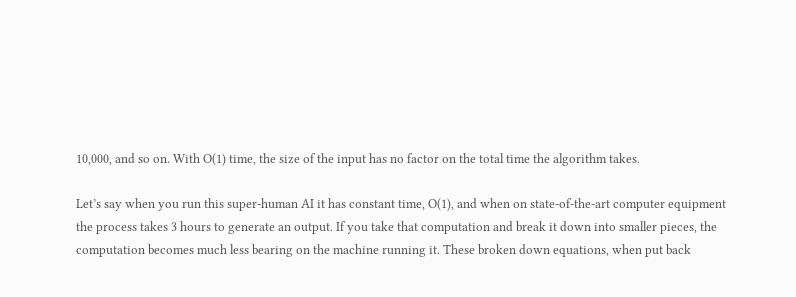10,000, and so on. With O(1) time, the size of the input has no factor on the total time the algorithm takes.

Let’s say when you run this super-human AI it has constant time, O(1), and when on state-of-the-art computer equipment the process takes 3 hours to generate an output. If you take that computation and break it down into smaller pieces, the computation becomes much less bearing on the machine running it. These broken down equations, when put back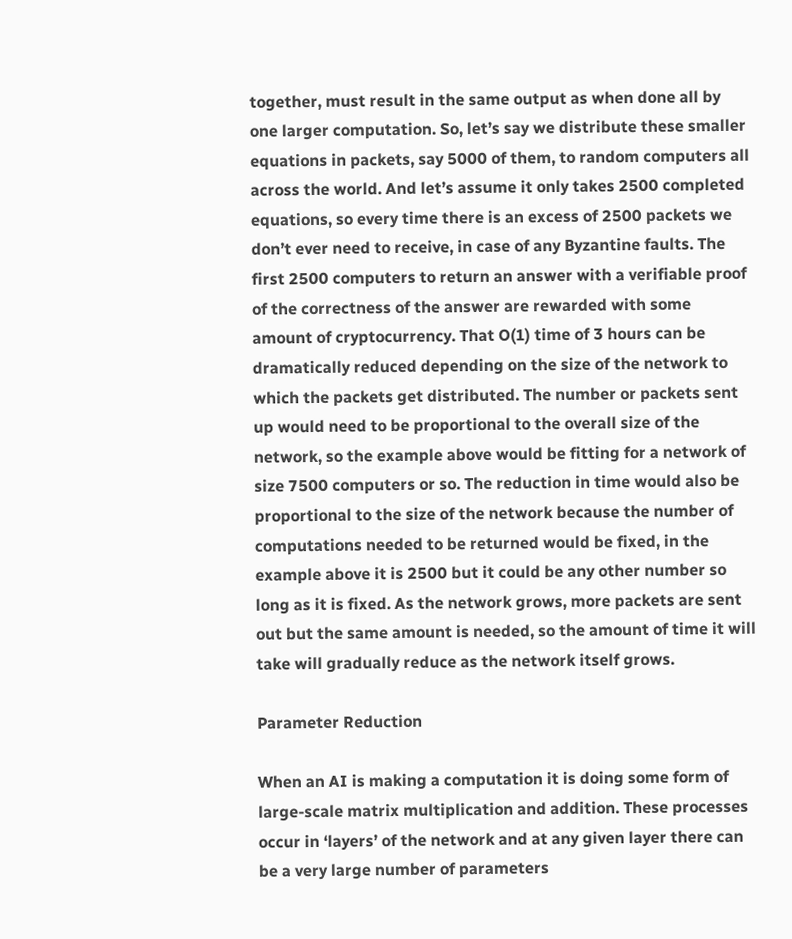together, must result in the same output as when done all by one larger computation. So, let’s say we distribute these smaller equations in packets, say 5000 of them, to random computers all across the world. And let’s assume it only takes 2500 completed equations, so every time there is an excess of 2500 packets we don’t ever need to receive, in case of any Byzantine faults. The first 2500 computers to return an answer with a verifiable proof of the correctness of the answer are rewarded with some amount of cryptocurrency. That O(1) time of 3 hours can be dramatically reduced depending on the size of the network to which the packets get distributed. The number or packets sent up would need to be proportional to the overall size of the network, so the example above would be fitting for a network of size 7500 computers or so. The reduction in time would also be proportional to the size of the network because the number of computations needed to be returned would be fixed, in the example above it is 2500 but it could be any other number so long as it is fixed. As the network grows, more packets are sent out but the same amount is needed, so the amount of time it will take will gradually reduce as the network itself grows.

Parameter Reduction

When an AI is making a computation it is doing some form of large-scale matrix multiplication and addition. These processes occur in ‘layers’ of the network and at any given layer there can be a very large number of parameters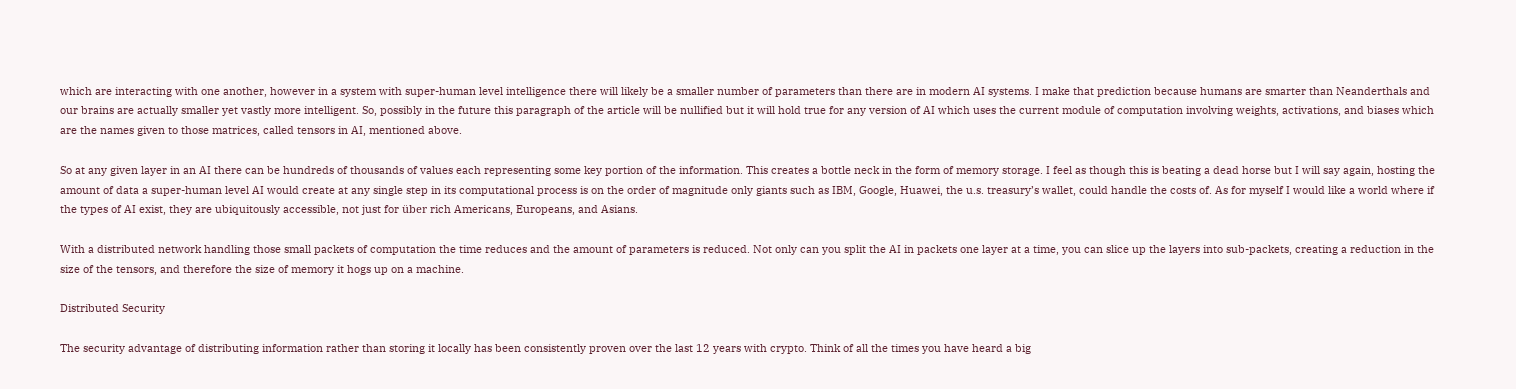which are interacting with one another, however in a system with super-human level intelligence there will likely be a smaller number of parameters than there are in modern AI systems. I make that prediction because humans are smarter than Neanderthals and our brains are actually smaller yet vastly more intelligent. So, possibly in the future this paragraph of the article will be nullified but it will hold true for any version of AI which uses the current module of computation involving weights, activations, and biases which are the names given to those matrices, called tensors in AI, mentioned above.

So at any given layer in an AI there can be hundreds of thousands of values each representing some key portion of the information. This creates a bottle neck in the form of memory storage. I feel as though this is beating a dead horse but I will say again, hosting the amount of data a super-human level AI would create at any single step in its computational process is on the order of magnitude only giants such as IBM, Google, Huawei, the u.s. treasury’s wallet, could handle the costs of. As for myself I would like a world where if the types of AI exist, they are ubiquitously accessible, not just for über rich Americans, Europeans, and Asians.

With a distributed network handling those small packets of computation the time reduces and the amount of parameters is reduced. Not only can you split the AI in packets one layer at a time, you can slice up the layers into sub-packets, creating a reduction in the size of the tensors, and therefore the size of memory it hogs up on a machine.

Distributed Security

The security advantage of distributing information rather than storing it locally has been consistently proven over the last 12 years with crypto. Think of all the times you have heard a big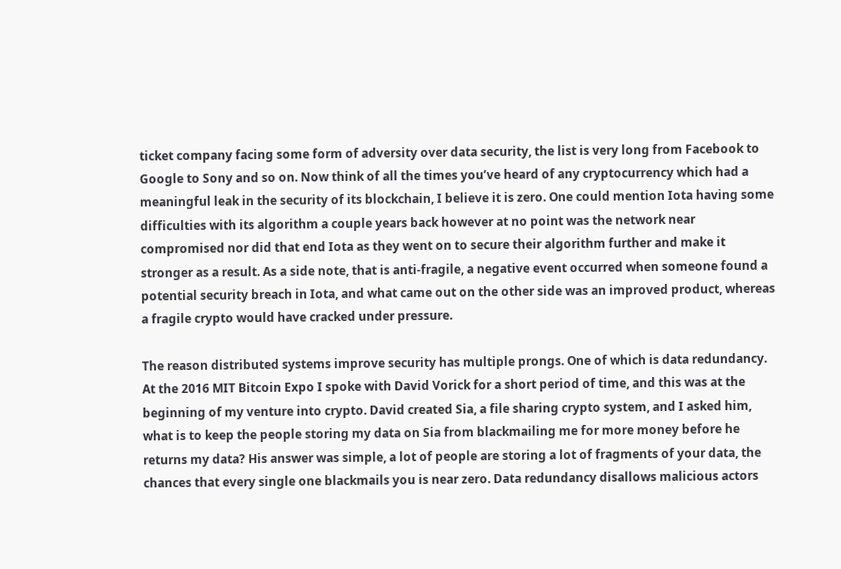ticket company facing some form of adversity over data security, the list is very long from Facebook to Google to Sony and so on. Now think of all the times you’ve heard of any cryptocurrency which had a meaningful leak in the security of its blockchain, I believe it is zero. One could mention Iota having some difficulties with its algorithm a couple years back however at no point was the network near compromised nor did that end Iota as they went on to secure their algorithm further and make it stronger as a result. As a side note, that is anti-fragile, a negative event occurred when someone found a potential security breach in Iota, and what came out on the other side was an improved product, whereas a fragile crypto would have cracked under pressure.

The reason distributed systems improve security has multiple prongs. One of which is data redundancy. At the 2016 MIT Bitcoin Expo I spoke with David Vorick for a short period of time, and this was at the beginning of my venture into crypto. David created Sia, a file sharing crypto system, and I asked him, what is to keep the people storing my data on Sia from blackmailing me for more money before he returns my data? His answer was simple, a lot of people are storing a lot of fragments of your data, the chances that every single one blackmails you is near zero. Data redundancy disallows malicious actors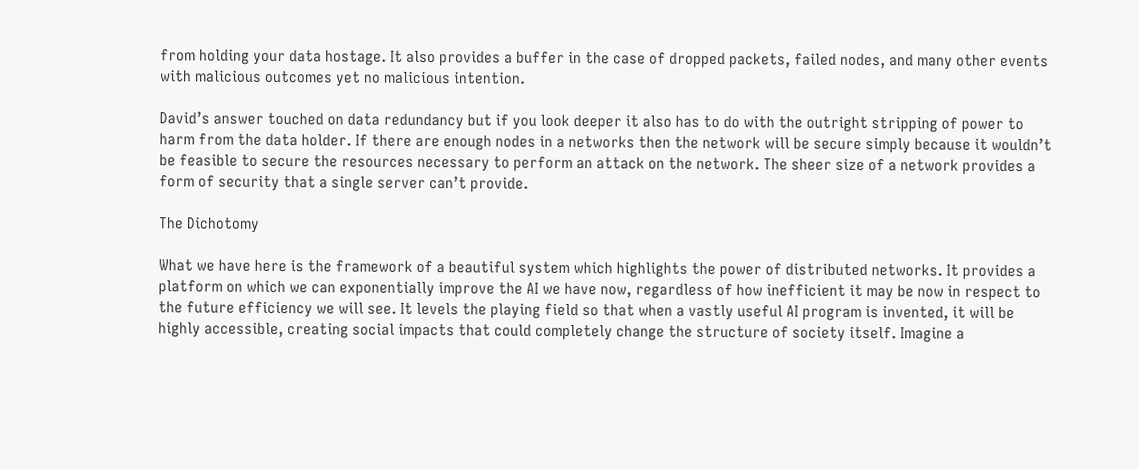from holding your data hostage. It also provides a buffer in the case of dropped packets, failed nodes, and many other events with malicious outcomes yet no malicious intention.

David’s answer touched on data redundancy but if you look deeper it also has to do with the outright stripping of power to harm from the data holder. If there are enough nodes in a networks then the network will be secure simply because it wouldn’t be feasible to secure the resources necessary to perform an attack on the network. The sheer size of a network provides a form of security that a single server can’t provide.

The Dichotomy

What we have here is the framework of a beautiful system which highlights the power of distributed networks. It provides a platform on which we can exponentially improve the AI we have now, regardless of how inefficient it may be now in respect to the future efficiency we will see. It levels the playing field so that when a vastly useful AI program is invented, it will be highly accessible, creating social impacts that could completely change the structure of society itself. Imagine a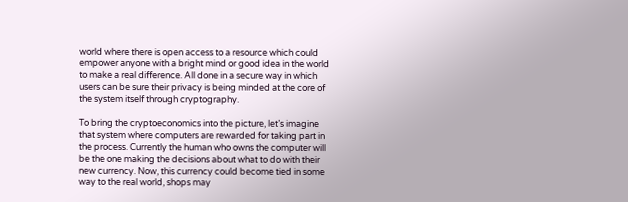world where there is open access to a resource which could empower anyone with a bright mind or good idea in the world to make a real difference. All done in a secure way in which users can be sure their privacy is being minded at the core of the system itself through cryptography.

To bring the cryptoeconomics into the picture, let’s imagine that system where computers are rewarded for taking part in the process. Currently the human who owns the computer will be the one making the decisions about what to do with their new currency. Now, this currency could become tied in some way to the real world, shops may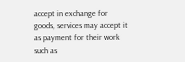accept in exchange for goods, services may accept it as payment for their work such as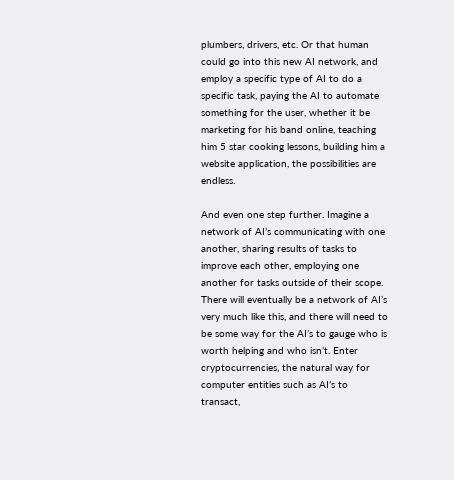plumbers, drivers, etc. Or that human could go into this new AI network, and employ a specific type of AI to do a specific task, paying the AI to automate something for the user, whether it be marketing for his band online, teaching him 5 star cooking lessons, building him a website application, the possibilities are endless.

And even one step further. Imagine a network of AI’s communicating with one another, sharing results of tasks to improve each other, employing one another for tasks outside of their scope. There will eventually be a network of AI’s very much like this, and there will need to be some way for the AI’s to gauge who is worth helping and who isn’t. Enter cryptocurrencies, the natural way for computer entities such as AI’s to transact,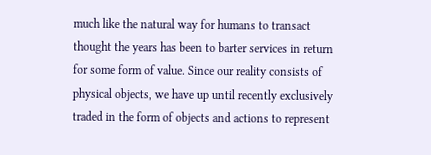much like the natural way for humans to transact thought the years has been to barter services in return for some form of value. Since our reality consists of physical objects, we have up until recently exclusively traded in the form of objects and actions to represent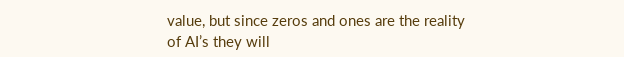value, but since zeros and ones are the reality of AI’s they will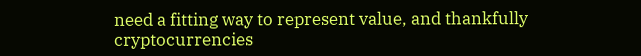need a fitting way to represent value, and thankfully cryptocurrencies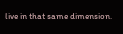live in that same dimension.